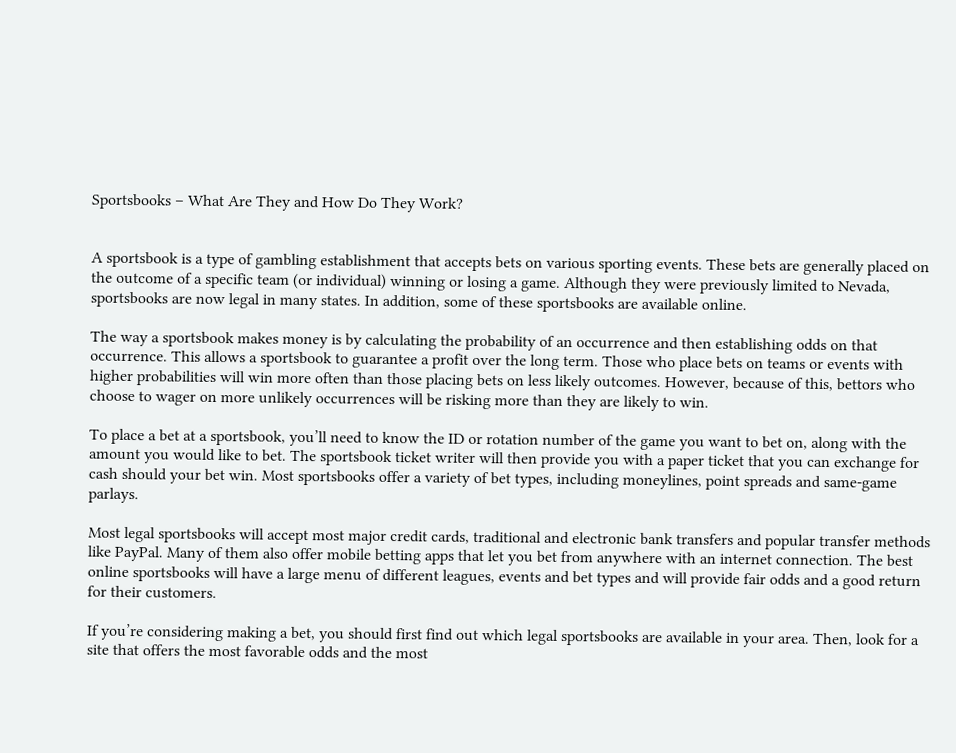Sportsbooks – What Are They and How Do They Work?


A sportsbook is a type of gambling establishment that accepts bets on various sporting events. These bets are generally placed on the outcome of a specific team (or individual) winning or losing a game. Although they were previously limited to Nevada, sportsbooks are now legal in many states. In addition, some of these sportsbooks are available online.

The way a sportsbook makes money is by calculating the probability of an occurrence and then establishing odds on that occurrence. This allows a sportsbook to guarantee a profit over the long term. Those who place bets on teams or events with higher probabilities will win more often than those placing bets on less likely outcomes. However, because of this, bettors who choose to wager on more unlikely occurrences will be risking more than they are likely to win.

To place a bet at a sportsbook, you’ll need to know the ID or rotation number of the game you want to bet on, along with the amount you would like to bet. The sportsbook ticket writer will then provide you with a paper ticket that you can exchange for cash should your bet win. Most sportsbooks offer a variety of bet types, including moneylines, point spreads and same-game parlays.

Most legal sportsbooks will accept most major credit cards, traditional and electronic bank transfers and popular transfer methods like PayPal. Many of them also offer mobile betting apps that let you bet from anywhere with an internet connection. The best online sportsbooks will have a large menu of different leagues, events and bet types and will provide fair odds and a good return for their customers.

If you’re considering making a bet, you should first find out which legal sportsbooks are available in your area. Then, look for a site that offers the most favorable odds and the most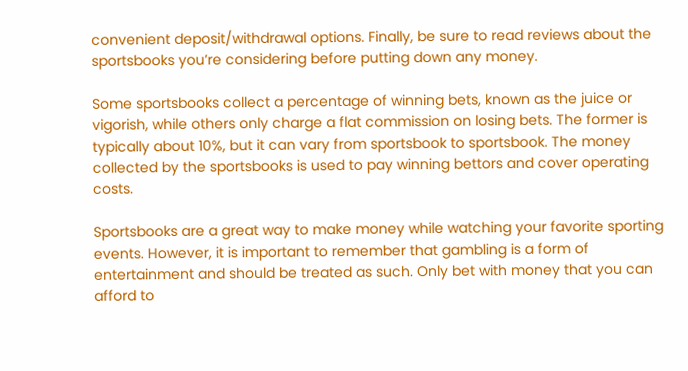convenient deposit/withdrawal options. Finally, be sure to read reviews about the sportsbooks you’re considering before putting down any money.

Some sportsbooks collect a percentage of winning bets, known as the juice or vigorish, while others only charge a flat commission on losing bets. The former is typically about 10%, but it can vary from sportsbook to sportsbook. The money collected by the sportsbooks is used to pay winning bettors and cover operating costs.

Sportsbooks are a great way to make money while watching your favorite sporting events. However, it is important to remember that gambling is a form of entertainment and should be treated as such. Only bet with money that you can afford to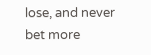lose, and never bet more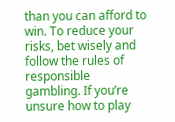than you can afford to win. To reduce your risks, bet wisely and follow the rules of responsible gambling. If you’re unsure how to play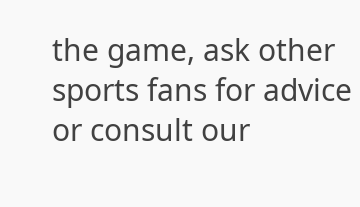the game, ask other sports fans for advice or consult our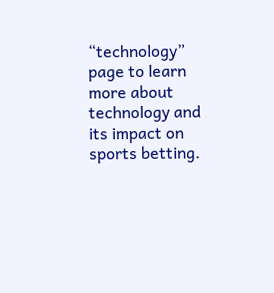“technology” page to learn more about technology and its impact on sports betting.